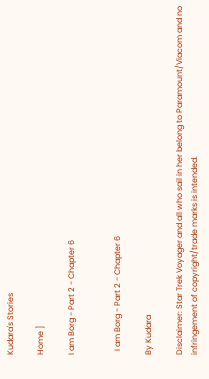Kudara's Stories

Home ]

I am Borg - Part 2 - Chapter 6


  I am Borg - Part 2 - Chapter 6

By Kudara

Disclaimer: Star Trek Voyager and all who sail in her belong to Paramount/Viacom and no infringement of copyright/trade marks is intended.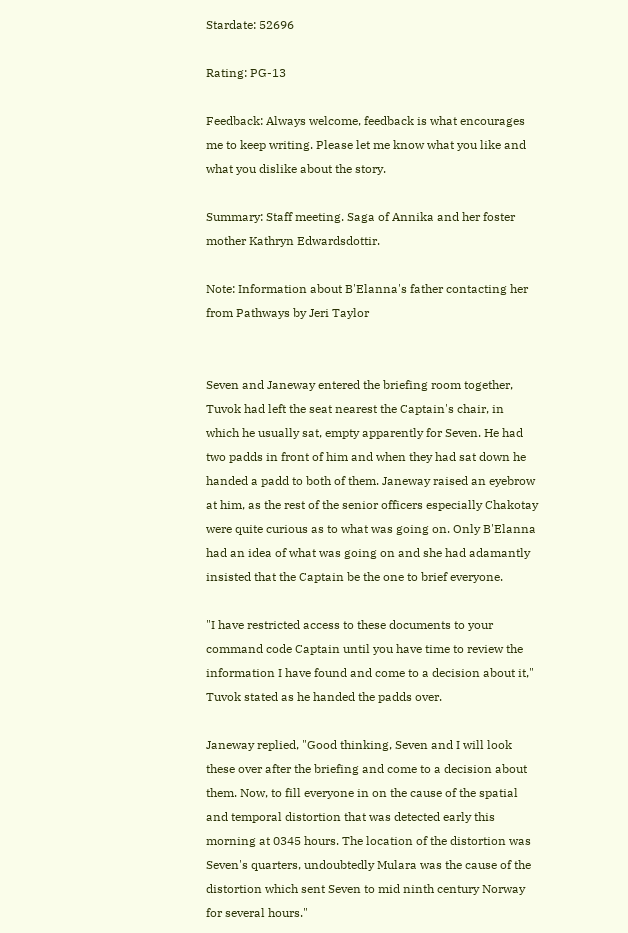Stardate: 52696

Rating: PG-13

Feedback: Always welcome, feedback is what encourages me to keep writing. Please let me know what you like and what you dislike about the story.

Summary: Staff meeting. Saga of Annika and her foster mother Kathryn Edwardsdottir.

Note: Information about B'Elanna's father contacting her from Pathways by Jeri Taylor


Seven and Janeway entered the briefing room together, Tuvok had left the seat nearest the Captain's chair, in which he usually sat, empty apparently for Seven. He had two padds in front of him and when they had sat down he handed a padd to both of them. Janeway raised an eyebrow at him, as the rest of the senior officers especially Chakotay were quite curious as to what was going on. Only B'Elanna had an idea of what was going on and she had adamantly insisted that the Captain be the one to brief everyone.

"I have restricted access to these documents to your command code Captain until you have time to review the information I have found and come to a decision about it," Tuvok stated as he handed the padds over.

Janeway replied, "Good thinking, Seven and I will look these over after the briefing and come to a decision about them. Now, to fill everyone in on the cause of the spatial and temporal distortion that was detected early this morning at 0345 hours. The location of the distortion was Seven's quarters, undoubtedly Mulara was the cause of the distortion which sent Seven to mid ninth century Norway for several hours."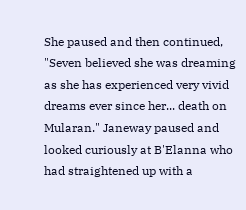She paused and then continued, "Seven believed she was dreaming as she has experienced very vivid dreams ever since her... death on Mularan." Janeway paused and looked curiously at B'Elanna who had straightened up with a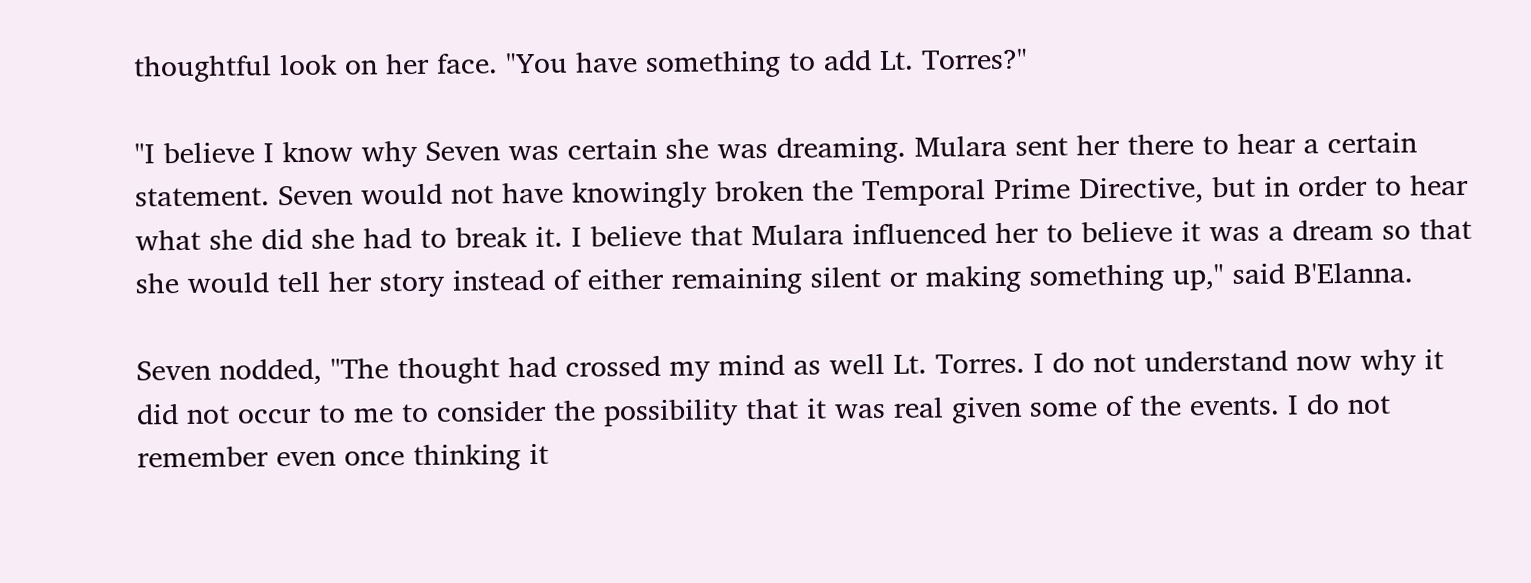thoughtful look on her face. "You have something to add Lt. Torres?"

"I believe I know why Seven was certain she was dreaming. Mulara sent her there to hear a certain statement. Seven would not have knowingly broken the Temporal Prime Directive, but in order to hear what she did she had to break it. I believe that Mulara influenced her to believe it was a dream so that she would tell her story instead of either remaining silent or making something up," said B'Elanna.

Seven nodded, "The thought had crossed my mind as well Lt. Torres. I do not understand now why it did not occur to me to consider the possibility that it was real given some of the events. I do not remember even once thinking it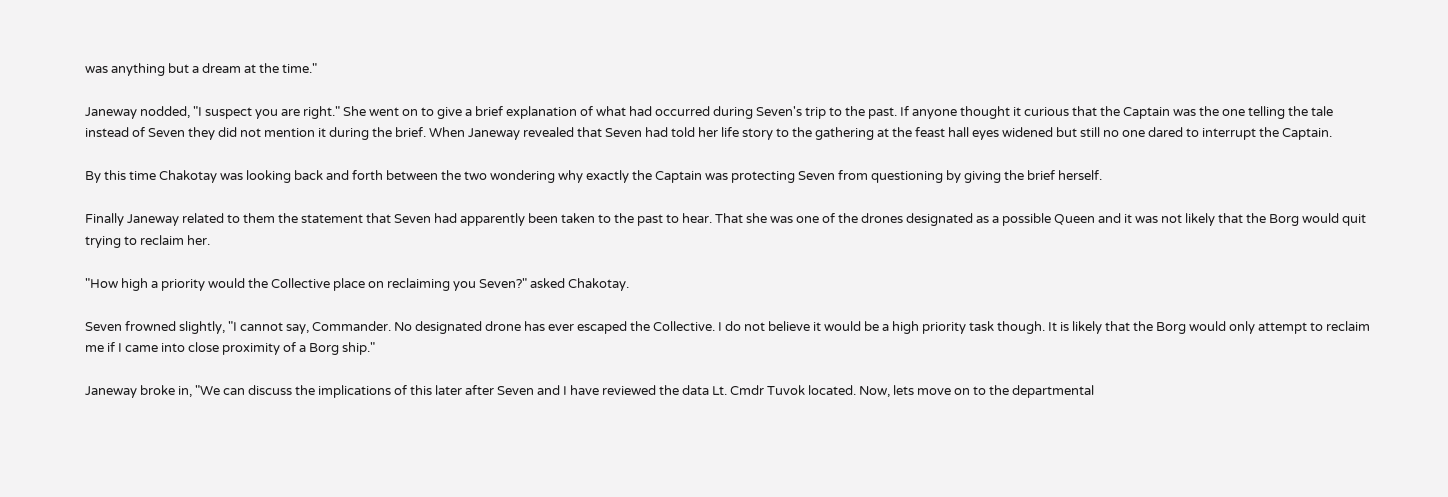was anything but a dream at the time."

Janeway nodded, "I suspect you are right." She went on to give a brief explanation of what had occurred during Seven's trip to the past. If anyone thought it curious that the Captain was the one telling the tale instead of Seven they did not mention it during the brief. When Janeway revealed that Seven had told her life story to the gathering at the feast hall eyes widened but still no one dared to interrupt the Captain.

By this time Chakotay was looking back and forth between the two wondering why exactly the Captain was protecting Seven from questioning by giving the brief herself.

Finally Janeway related to them the statement that Seven had apparently been taken to the past to hear. That she was one of the drones designated as a possible Queen and it was not likely that the Borg would quit trying to reclaim her.

"How high a priority would the Collective place on reclaiming you Seven?" asked Chakotay.

Seven frowned slightly, "I cannot say, Commander. No designated drone has ever escaped the Collective. I do not believe it would be a high priority task though. It is likely that the Borg would only attempt to reclaim me if I came into close proximity of a Borg ship."

Janeway broke in, "We can discuss the implications of this later after Seven and I have reviewed the data Lt. Cmdr Tuvok located. Now, lets move on to the departmental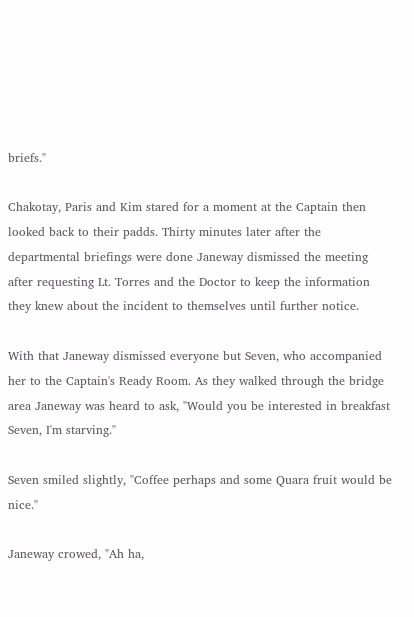briefs."

Chakotay, Paris and Kim stared for a moment at the Captain then looked back to their padds. Thirty minutes later after the departmental briefings were done Janeway dismissed the meeting after requesting Lt. Torres and the Doctor to keep the information they knew about the incident to themselves until further notice.

With that Janeway dismissed everyone but Seven, who accompanied her to the Captain's Ready Room. As they walked through the bridge area Janeway was heard to ask, "Would you be interested in breakfast Seven, I'm starving."

Seven smiled slightly, "Coffee perhaps and some Quara fruit would be nice."

Janeway crowed, "Ah ha,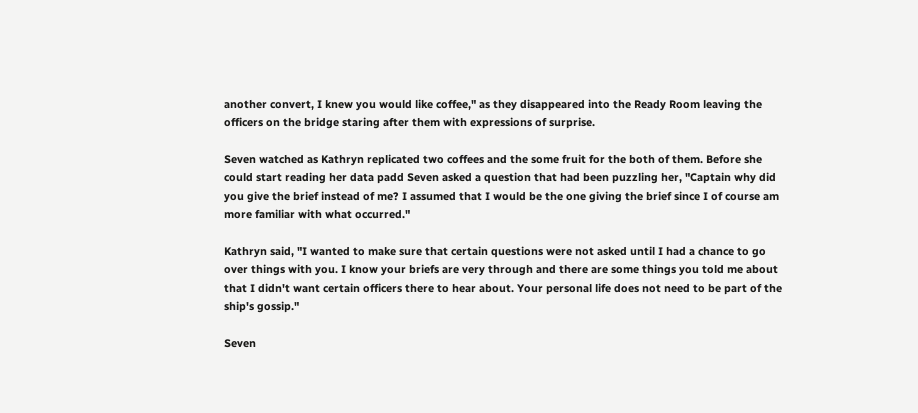another convert, I knew you would like coffee," as they disappeared into the Ready Room leaving the officers on the bridge staring after them with expressions of surprise.

Seven watched as Kathryn replicated two coffees and the some fruit for the both of them. Before she could start reading her data padd Seven asked a question that had been puzzling her, "Captain why did you give the brief instead of me? I assumed that I would be the one giving the brief since I of course am more familiar with what occurred."

Kathryn said, "I wanted to make sure that certain questions were not asked until I had a chance to go over things with you. I know your briefs are very through and there are some things you told me about that I didn't want certain officers there to hear about. Your personal life does not need to be part of the ship's gossip."

Seven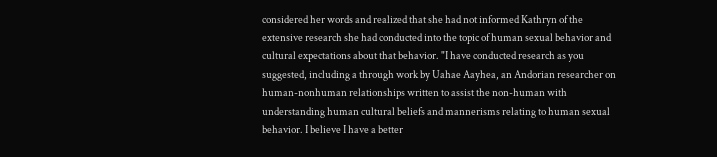considered her words and realized that she had not informed Kathryn of the extensive research she had conducted into the topic of human sexual behavior and cultural expectations about that behavior. "I have conducted research as you suggested, including a through work by Uahae Aayhea, an Andorian researcher on human-nonhuman relationships written to assist the non-human with understanding human cultural beliefs and mannerisms relating to human sexual behavior. I believe I have a better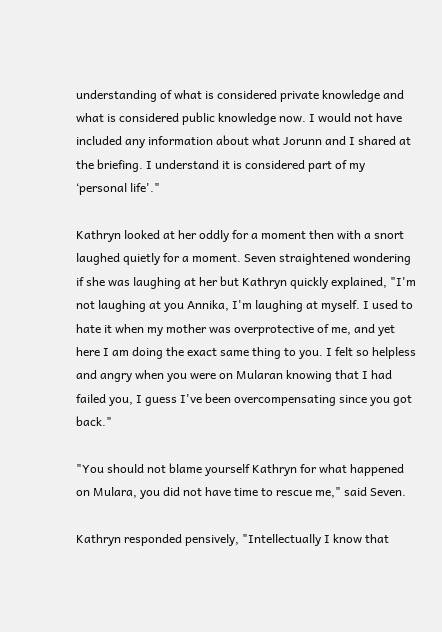understanding of what is considered private knowledge and what is considered public knowledge now. I would not have included any information about what Jorunn and I shared at the briefing. I understand it is considered part of my ‘personal life'."

Kathryn looked at her oddly for a moment then with a snort laughed quietly for a moment. Seven straightened wondering if she was laughing at her but Kathryn quickly explained, "I'm not laughing at you Annika, I'm laughing at myself. I used to hate it when my mother was overprotective of me, and yet here I am doing the exact same thing to you. I felt so helpless and angry when you were on Mularan knowing that I had failed you, I guess I've been overcompensating since you got back."

"You should not blame yourself Kathryn for what happened on Mulara, you did not have time to rescue me," said Seven.

Kathryn responded pensively, "Intellectually I know that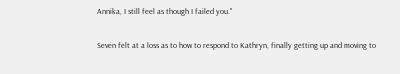Annika, I still feel as though I failed you."

Seven felt at a loss as to how to respond to Kathryn, finally getting up and moving to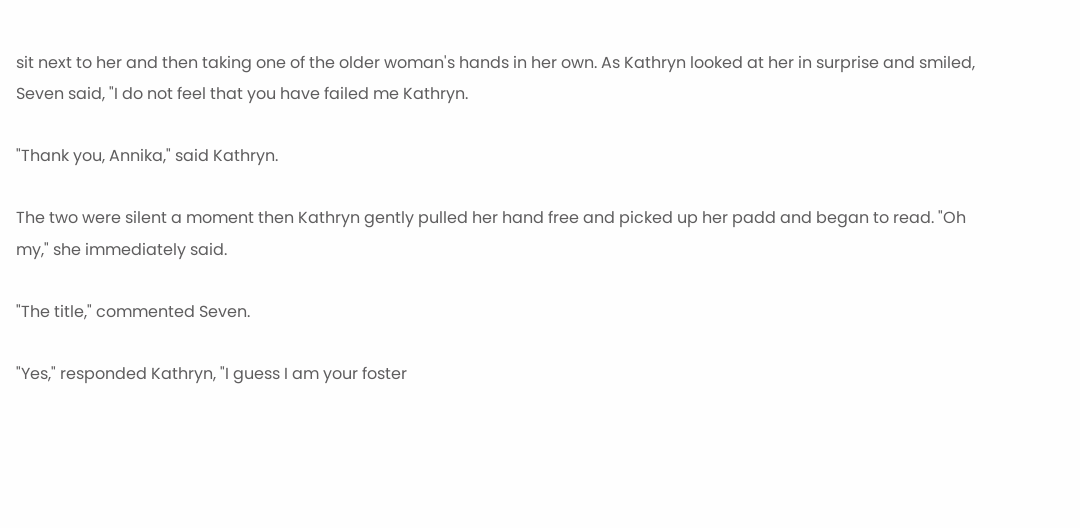sit next to her and then taking one of the older woman's hands in her own. As Kathryn looked at her in surprise and smiled, Seven said, "I do not feel that you have failed me Kathryn.

"Thank you, Annika," said Kathryn.

The two were silent a moment then Kathryn gently pulled her hand free and picked up her padd and began to read. "Oh my," she immediately said.

"The title," commented Seven.

"Yes," responded Kathryn, "I guess I am your foster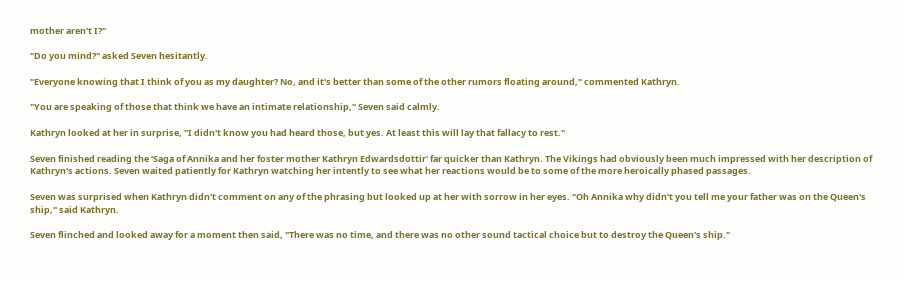mother aren't I?"

"Do you mind?" asked Seven hesitantly.

"Everyone knowing that I think of you as my daughter? No, and it's better than some of the other rumors floating around," commented Kathryn.

"You are speaking of those that think we have an intimate relationship," Seven said calmly.

Kathryn looked at her in surprise, "I didn't know you had heard those, but yes. At least this will lay that fallacy to rest."

Seven finished reading the ‘Saga of Annika and her foster mother Kathryn Edwardsdottir' far quicker than Kathryn. The Vikings had obviously been much impressed with her description of Kathryn's actions. Seven waited patiently for Kathryn watching her intently to see what her reactions would be to some of the more heroically phased passages.

Seven was surprised when Kathryn didn't comment on any of the phrasing but looked up at her with sorrow in her eyes. "Oh Annika why didn't you tell me your father was on the Queen's ship," said Kathryn.

Seven flinched and looked away for a moment then said, "There was no time, and there was no other sound tactical choice but to destroy the Queen's ship."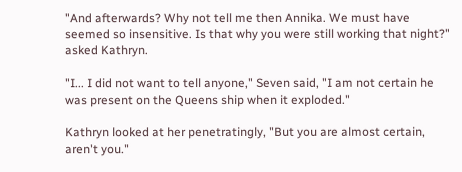"And afterwards? Why not tell me then Annika. We must have seemed so insensitive. Is that why you were still working that night?" asked Kathryn.

"I... I did not want to tell anyone," Seven said, "I am not certain he was present on the Queens ship when it exploded."

Kathryn looked at her penetratingly, "But you are almost certain, aren't you."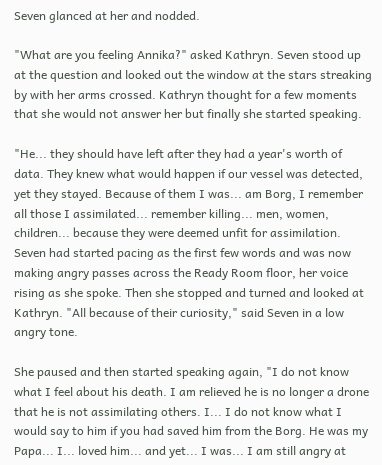Seven glanced at her and nodded.

"What are you feeling Annika?" asked Kathryn. Seven stood up at the question and looked out the window at the stars streaking by with her arms crossed. Kathryn thought for a few moments that she would not answer her but finally she started speaking.

"He... they should have left after they had a year's worth of data. They knew what would happen if our vessel was detected, yet they stayed. Because of them I was... am Borg, I remember all those I assimilated... remember killing... men, women, children... because they were deemed unfit for assimilation. Seven had started pacing as the first few words and was now making angry passes across the Ready Room floor, her voice rising as she spoke. Then she stopped and turned and looked at Kathryn. "All because of their curiosity," said Seven in a low angry tone.

She paused and then started speaking again, "I do not know what I feel about his death. I am relieved he is no longer a drone that he is not assimilating others. I... I do not know what I would say to him if you had saved him from the Borg. He was my Papa... I... loved him... and yet... I was... I am still angry at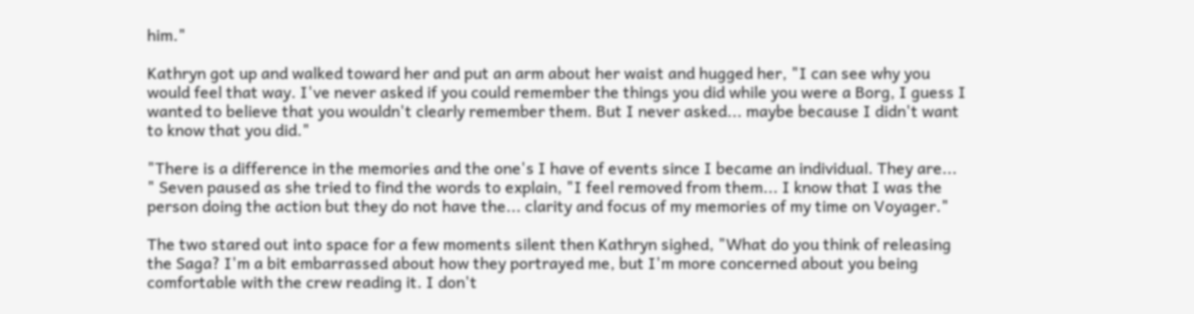him."

Kathryn got up and walked toward her and put an arm about her waist and hugged her, "I can see why you would feel that way. I've never asked if you could remember the things you did while you were a Borg, I guess I wanted to believe that you wouldn't clearly remember them. But I never asked... maybe because I didn't want to know that you did."

"There is a difference in the memories and the one's I have of events since I became an individual. They are... " Seven paused as she tried to find the words to explain, "I feel removed from them... I know that I was the person doing the action but they do not have the... clarity and focus of my memories of my time on Voyager."

The two stared out into space for a few moments silent then Kathryn sighed, "What do you think of releasing the Saga? I'm a bit embarrassed about how they portrayed me, but I'm more concerned about you being comfortable with the crew reading it. I don't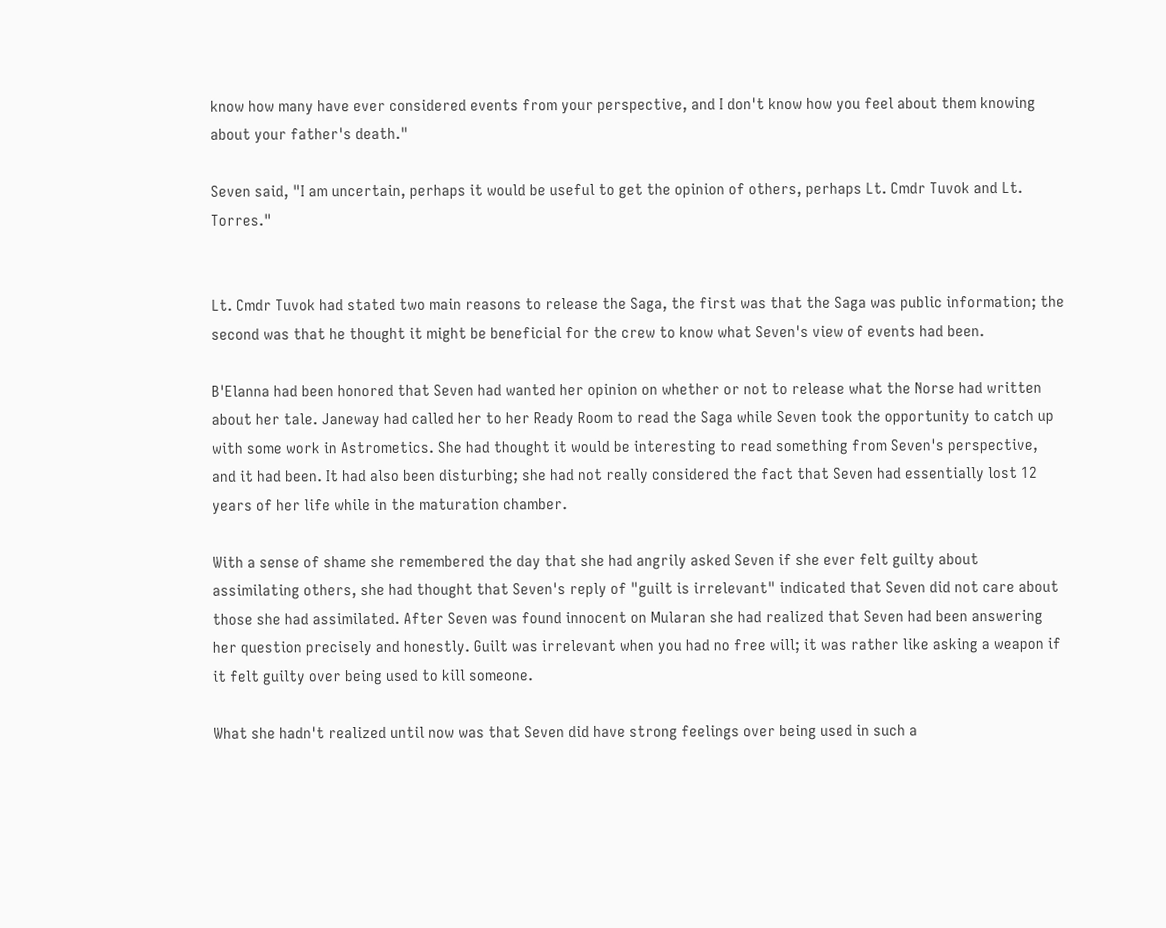know how many have ever considered events from your perspective, and I don't know how you feel about them knowing about your father's death."

Seven said, "I am uncertain, perhaps it would be useful to get the opinion of others, perhaps Lt. Cmdr Tuvok and Lt. Torres."


Lt. Cmdr Tuvok had stated two main reasons to release the Saga, the first was that the Saga was public information; the second was that he thought it might be beneficial for the crew to know what Seven's view of events had been.

B'Elanna had been honored that Seven had wanted her opinion on whether or not to release what the Norse had written about her tale. Janeway had called her to her Ready Room to read the Saga while Seven took the opportunity to catch up with some work in Astrometics. She had thought it would be interesting to read something from Seven's perspective, and it had been. It had also been disturbing; she had not really considered the fact that Seven had essentially lost 12 years of her life while in the maturation chamber.

With a sense of shame she remembered the day that she had angrily asked Seven if she ever felt guilty about assimilating others, she had thought that Seven's reply of "guilt is irrelevant" indicated that Seven did not care about those she had assimilated. After Seven was found innocent on Mularan she had realized that Seven had been answering her question precisely and honestly. Guilt was irrelevant when you had no free will; it was rather like asking a weapon if it felt guilty over being used to kill someone.

What she hadn't realized until now was that Seven did have strong feelings over being used in such a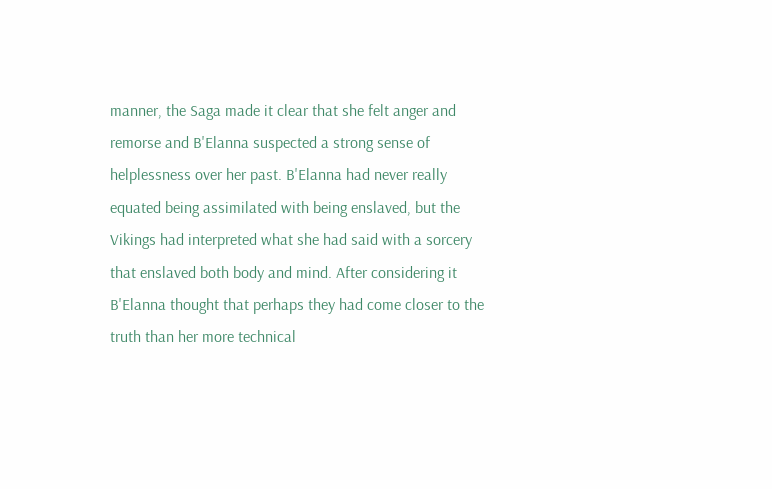manner, the Saga made it clear that she felt anger and remorse and B'Elanna suspected a strong sense of helplessness over her past. B'Elanna had never really equated being assimilated with being enslaved, but the Vikings had interpreted what she had said with a sorcery that enslaved both body and mind. After considering it B'Elanna thought that perhaps they had come closer to the truth than her more technical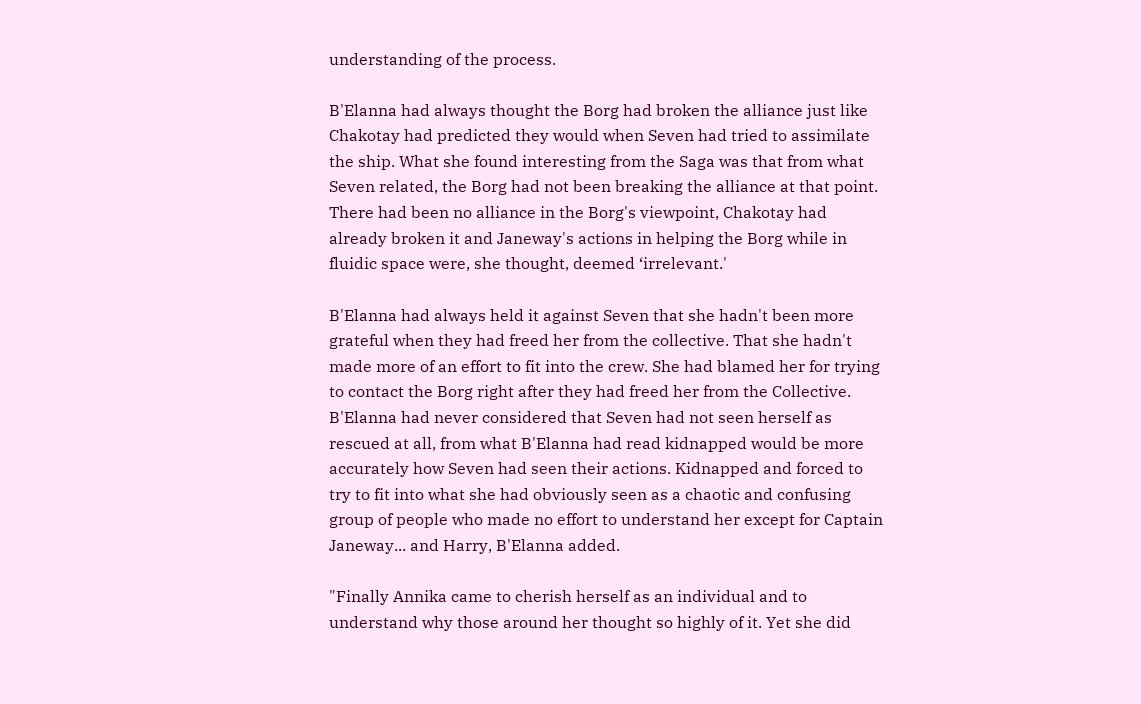understanding of the process.

B'Elanna had always thought the Borg had broken the alliance just like Chakotay had predicted they would when Seven had tried to assimilate the ship. What she found interesting from the Saga was that from what Seven related, the Borg had not been breaking the alliance at that point. There had been no alliance in the Borg's viewpoint, Chakotay had already broken it and Janeway's actions in helping the Borg while in fluidic space were, she thought, deemed ‘irrelevant.'

B'Elanna had always held it against Seven that she hadn't been more grateful when they had freed her from the collective. That she hadn't made more of an effort to fit into the crew. She had blamed her for trying to contact the Borg right after they had freed her from the Collective. B'Elanna had never considered that Seven had not seen herself as rescued at all, from what B'Elanna had read kidnapped would be more accurately how Seven had seen their actions. Kidnapped and forced to try to fit into what she had obviously seen as a chaotic and confusing group of people who made no effort to understand her except for Captain Janeway... and Harry, B'Elanna added.

"Finally Annika came to cherish herself as an individual and to understand why those around her thought so highly of it. Yet she did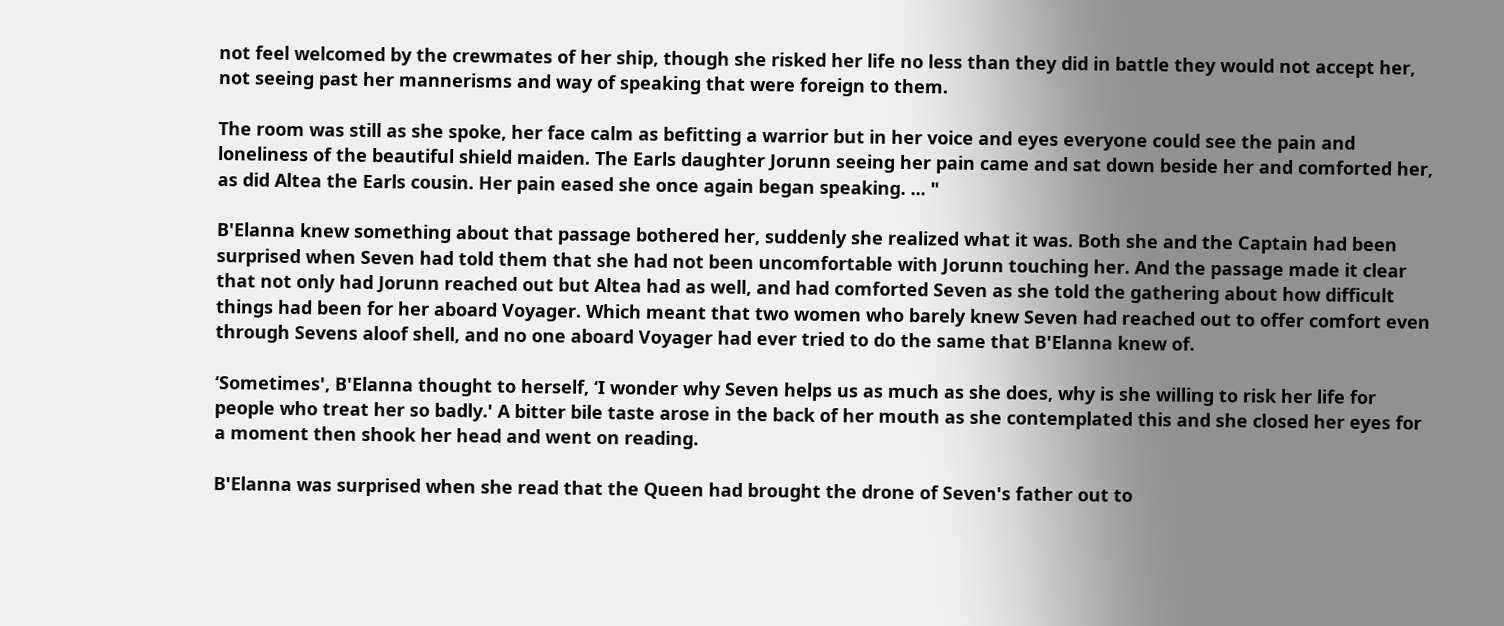not feel welcomed by the crewmates of her ship, though she risked her life no less than they did in battle they would not accept her, not seeing past her mannerisms and way of speaking that were foreign to them.

The room was still as she spoke, her face calm as befitting a warrior but in her voice and eyes everyone could see the pain and loneliness of the beautiful shield maiden. The Earls daughter Jorunn seeing her pain came and sat down beside her and comforted her, as did Altea the Earls cousin. Her pain eased she once again began speaking. ... "

B'Elanna knew something about that passage bothered her, suddenly she realized what it was. Both she and the Captain had been surprised when Seven had told them that she had not been uncomfortable with Jorunn touching her. And the passage made it clear that not only had Jorunn reached out but Altea had as well, and had comforted Seven as she told the gathering about how difficult things had been for her aboard Voyager. Which meant that two women who barely knew Seven had reached out to offer comfort even through Sevens aloof shell, and no one aboard Voyager had ever tried to do the same that B'Elanna knew of.

‘Sometimes', B'Elanna thought to herself, ‘I wonder why Seven helps us as much as she does, why is she willing to risk her life for people who treat her so badly.' A bitter bile taste arose in the back of her mouth as she contemplated this and she closed her eyes for a moment then shook her head and went on reading.

B'Elanna was surprised when she read that the Queen had brought the drone of Seven's father out to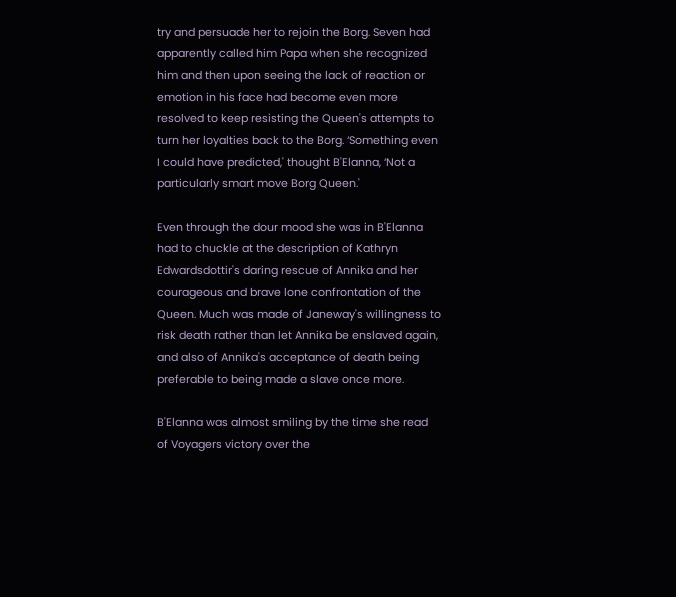try and persuade her to rejoin the Borg. Seven had apparently called him Papa when she recognized him and then upon seeing the lack of reaction or emotion in his face had become even more resolved to keep resisting the Queen's attempts to turn her loyalties back to the Borg. ‘Something even I could have predicted,' thought B'Elanna, ‘Not a particularly smart move Borg Queen.'

Even through the dour mood she was in B'Elanna had to chuckle at the description of Kathryn Edwardsdottir's daring rescue of Annika and her courageous and brave lone confrontation of the Queen. Much was made of Janeway's willingness to risk death rather than let Annika be enslaved again, and also of Annika's acceptance of death being preferable to being made a slave once more.

B'Elanna was almost smiling by the time she read of Voyagers victory over the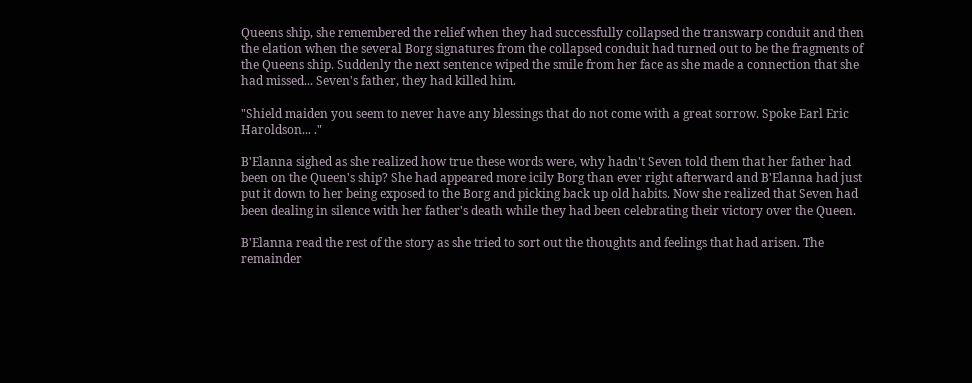Queens ship, she remembered the relief when they had successfully collapsed the transwarp conduit and then the elation when the several Borg signatures from the collapsed conduit had turned out to be the fragments of the Queens ship. Suddenly the next sentence wiped the smile from her face as she made a connection that she had missed... Seven's father, they had killed him.

"Shield maiden you seem to never have any blessings that do not come with a great sorrow. Spoke Earl Eric Haroldson... ."

B'Elanna sighed as she realized how true these words were, why hadn't Seven told them that her father had been on the Queen's ship? She had appeared more icily Borg than ever right afterward and B'Elanna had just put it down to her being exposed to the Borg and picking back up old habits. Now she realized that Seven had been dealing in silence with her father's death while they had been celebrating their victory over the Queen.

B'Elanna read the rest of the story as she tried to sort out the thoughts and feelings that had arisen. The remainder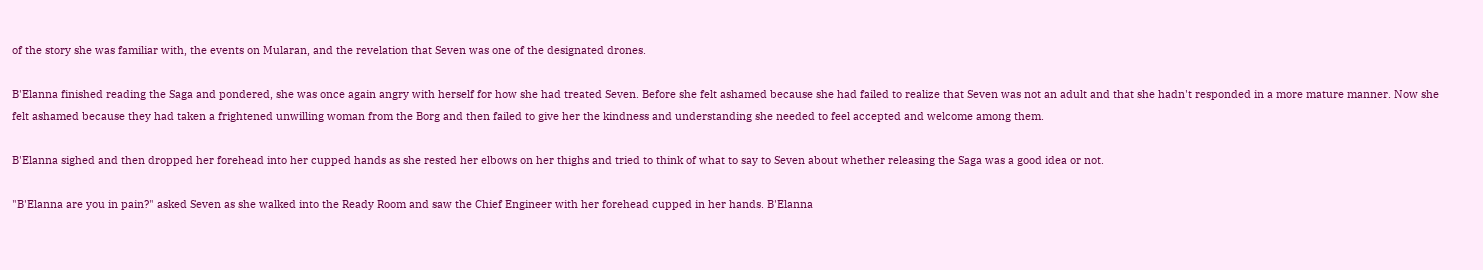of the story she was familiar with, the events on Mularan, and the revelation that Seven was one of the designated drones.

B'Elanna finished reading the Saga and pondered, she was once again angry with herself for how she had treated Seven. Before she felt ashamed because she had failed to realize that Seven was not an adult and that she hadn't responded in a more mature manner. Now she felt ashamed because they had taken a frightened unwilling woman from the Borg and then failed to give her the kindness and understanding she needed to feel accepted and welcome among them.

B'Elanna sighed and then dropped her forehead into her cupped hands as she rested her elbows on her thighs and tried to think of what to say to Seven about whether releasing the Saga was a good idea or not.

"B'Elanna are you in pain?" asked Seven as she walked into the Ready Room and saw the Chief Engineer with her forehead cupped in her hands. B'Elanna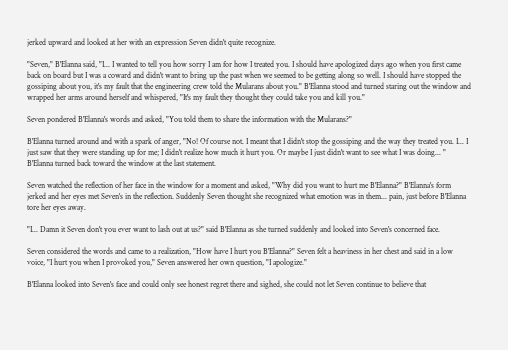jerked upward and looked at her with an expression Seven didn't quite recognize.

"Seven," B'Elanna said, "I... I wanted to tell you how sorry I am for how I treated you. I should have apologized days ago when you first came back on board but I was a coward and didn't want to bring up the past when we seemed to be getting along so well. I should have stopped the gossiping about you, it's my fault that the engineering crew told the Mularans about you." B'Elanna stood and turned staring out the window and wrapped her arms around herself and whispered, "It's my fault they thought they could take you and kill you."

Seven pondered B'Elanna's words and asked, "You told them to share the information with the Mularans?"

B'Elanna turned around and with a spark of anger, "No! Of course not. I meant that I didn't stop the gossiping and the way they treated you. I... I just saw that they were standing up for me; I didn't realize how much it hurt you. Or maybe I just didn't want to see what I was doing... " B'Elanna turned back toward the window at the last statement.

Seven watched the reflection of her face in the window for a moment and asked, "Why did you want to hurt me B'Elanna?" B'Elanna's form jerked and her eyes met Seven's in the reflection. Suddenly Seven thought she recognized what emotion was in them... pain, just before B'Elanna tore her eyes away.

"I... Damn it Seven don't you ever want to lash out at us?" said B'Elanna as she turned suddenly and looked into Seven's concerned face.

Seven considered the words and came to a realization, "How have I hurt you B'Elanna?" Seven felt a heaviness in her chest and said in a low voice, "I hurt you when I provoked you," Seven answered her own question, "I apologize."

B'Elanna looked into Seven's face and could only see honest regret there and sighed, she could not let Seven continue to believe that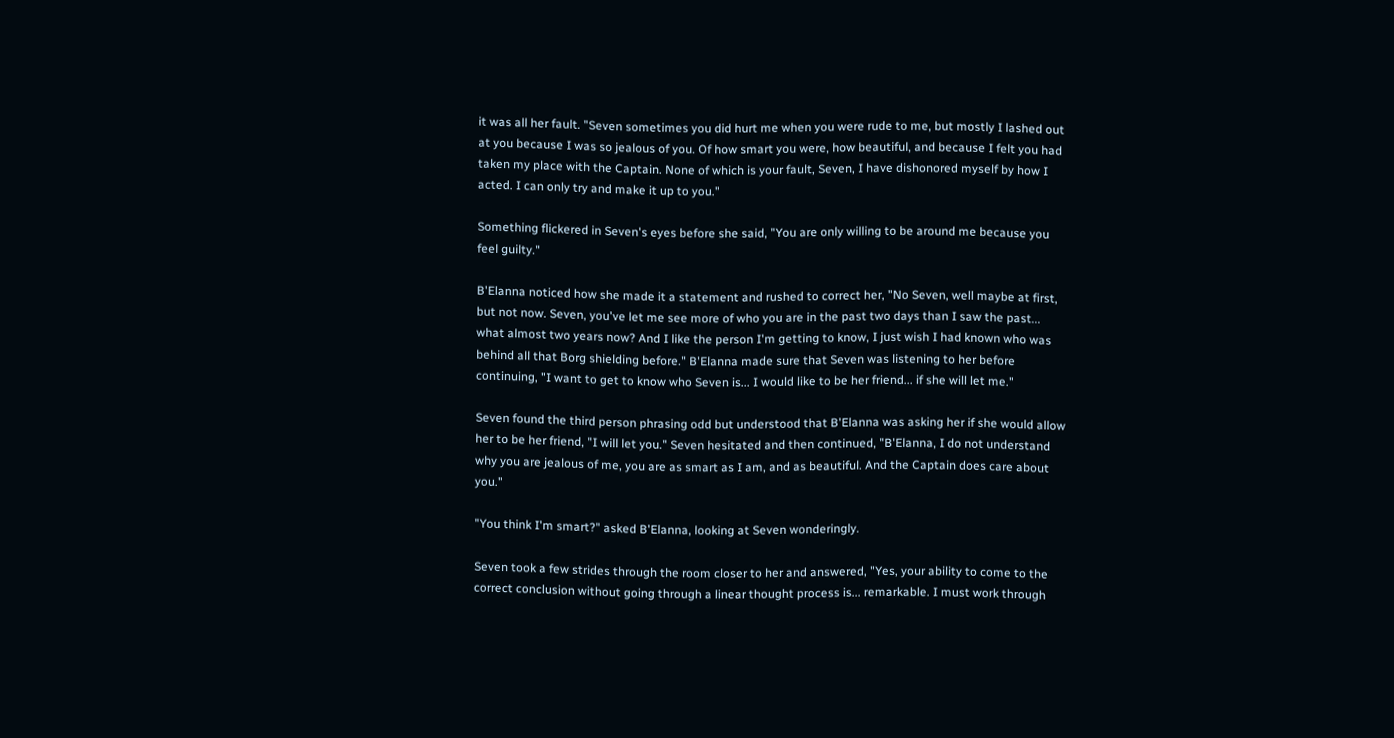it was all her fault. "Seven sometimes you did hurt me when you were rude to me, but mostly I lashed out at you because I was so jealous of you. Of how smart you were, how beautiful, and because I felt you had taken my place with the Captain. None of which is your fault, Seven, I have dishonored myself by how I acted. I can only try and make it up to you."

Something flickered in Seven's eyes before she said, "You are only willing to be around me because you feel guilty."

B'Elanna noticed how she made it a statement and rushed to correct her, "No Seven, well maybe at first, but not now. Seven, you've let me see more of who you are in the past two days than I saw the past... what almost two years now? And I like the person I'm getting to know, I just wish I had known who was behind all that Borg shielding before." B'Elanna made sure that Seven was listening to her before continuing, "I want to get to know who Seven is... I would like to be her friend... if she will let me."

Seven found the third person phrasing odd but understood that B'Elanna was asking her if she would allow her to be her friend, "I will let you." Seven hesitated and then continued, "B'Elanna, I do not understand why you are jealous of me, you are as smart as I am, and as beautiful. And the Captain does care about you."

"You think I'm smart?" asked B'Elanna, looking at Seven wonderingly.

Seven took a few strides through the room closer to her and answered, "Yes, your ability to come to the correct conclusion without going through a linear thought process is... remarkable. I must work through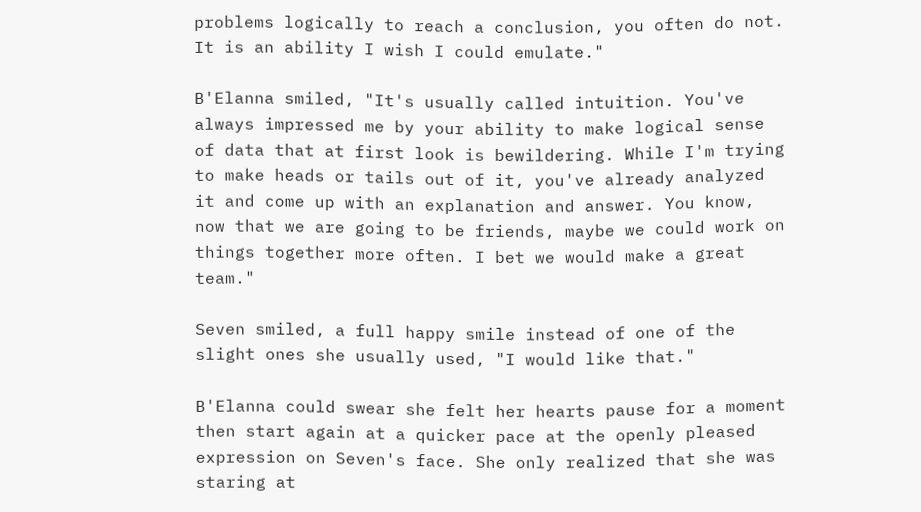problems logically to reach a conclusion, you often do not. It is an ability I wish I could emulate."

B'Elanna smiled, "It's usually called intuition. You've always impressed me by your ability to make logical sense of data that at first look is bewildering. While I'm trying to make heads or tails out of it, you've already analyzed it and come up with an explanation and answer. You know, now that we are going to be friends, maybe we could work on things together more often. I bet we would make a great team."

Seven smiled, a full happy smile instead of one of the slight ones she usually used, "I would like that."

B'Elanna could swear she felt her hearts pause for a moment then start again at a quicker pace at the openly pleased expression on Seven's face. She only realized that she was staring at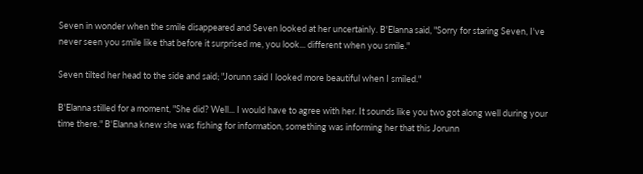Seven in wonder when the smile disappeared and Seven looked at her uncertainly. B'Elanna said, "Sorry for staring Seven, I've never seen you smile like that before it surprised me, you look... different when you smile."

Seven tilted her head to the side and said; "Jorunn said I looked more beautiful when I smiled."

B'Elanna stilled for a moment, "She did? Well... I would have to agree with her. It sounds like you two got along well during your time there." B'Elanna knew she was fishing for information, something was informing her that this Jorunn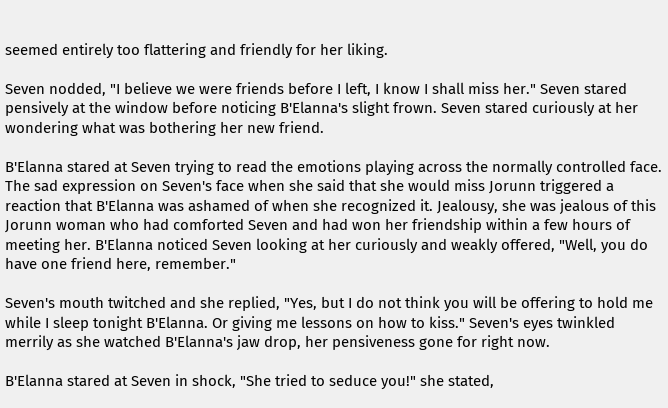seemed entirely too flattering and friendly for her liking.

Seven nodded, "I believe we were friends before I left, I know I shall miss her." Seven stared pensively at the window before noticing B'Elanna's slight frown. Seven stared curiously at her wondering what was bothering her new friend.

B'Elanna stared at Seven trying to read the emotions playing across the normally controlled face. The sad expression on Seven's face when she said that she would miss Jorunn triggered a reaction that B'Elanna was ashamed of when she recognized it. Jealousy, she was jealous of this Jorunn woman who had comforted Seven and had won her friendship within a few hours of meeting her. B'Elanna noticed Seven looking at her curiously and weakly offered, "Well, you do have one friend here, remember."

Seven's mouth twitched and she replied, "Yes, but I do not think you will be offering to hold me while I sleep tonight B'Elanna. Or giving me lessons on how to kiss." Seven's eyes twinkled merrily as she watched B'Elanna's jaw drop, her pensiveness gone for right now.

B'Elanna stared at Seven in shock, "She tried to seduce you!" she stated,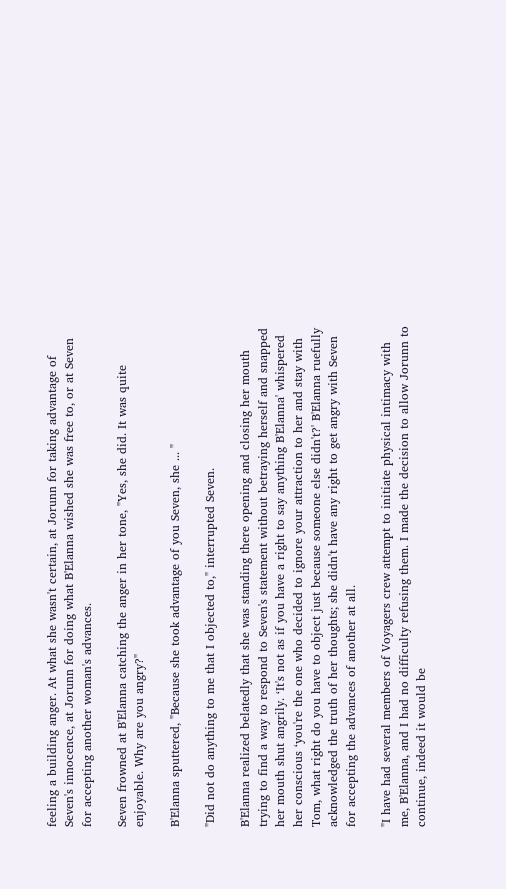feeling a building anger. At what she wasn't certain, at Jorunn for taking advantage of Seven's innocence, at Jorunn for doing what B'Elanna wished she was free to, or at Seven for accepting another woman's advances.

Seven frowned at B'Elanna catching the anger in her tone, "Yes, she did. It was quite enjoyable. Why are you angry?"

B'Elanna sputtered, "Because she took advantage of you Seven, she ... "

"Did not do anything to me that I objected to," interrupted Seven.

B'Elanna realized belatedly that she was standing there opening and closing her mouth trying to find a way to respond to Seven's statement without betraying herself and snapped her mouth shut angrily. ‘It's not as if you have a right to say anything B'Elanna' whispered her conscious ‘you're the one who decided to ignore your attraction to her and stay with Tom, what right do you have to object just because someone else didn't?' B'Elanna ruefully acknowledged the truth of her thoughts; she didn't have any right to get angry with Seven for accepting the advances of another at all.

"I have had several members of Voyagers crew attempt to initiate physical intimacy with me, B'Elanna, and I had no difficulty refusing them. I made the decision to allow Jorunn to continue, indeed it would be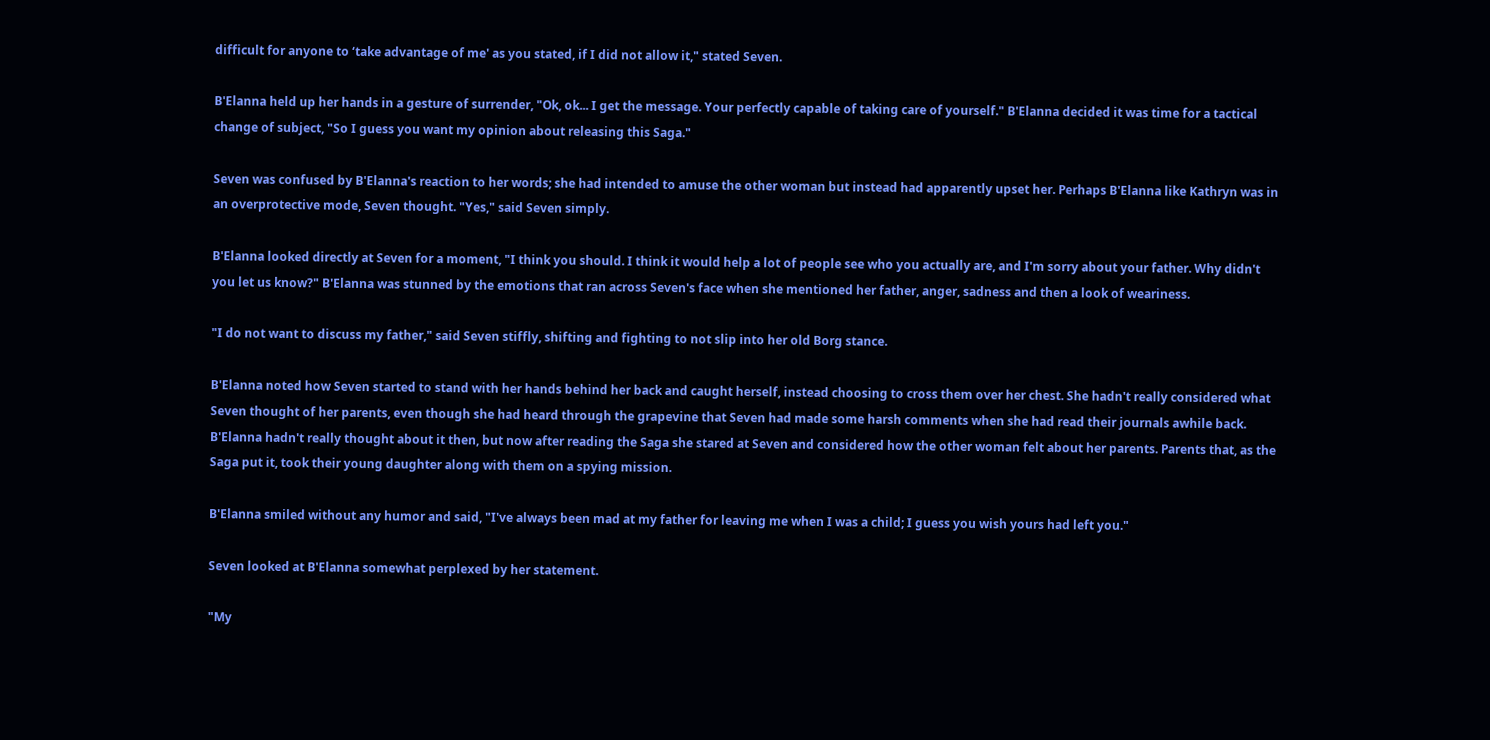difficult for anyone to ‘take advantage of me' as you stated, if I did not allow it," stated Seven.

B'Elanna held up her hands in a gesture of surrender, "Ok, ok... I get the message. Your perfectly capable of taking care of yourself." B'Elanna decided it was time for a tactical change of subject, "So I guess you want my opinion about releasing this Saga."

Seven was confused by B'Elanna's reaction to her words; she had intended to amuse the other woman but instead had apparently upset her. Perhaps B'Elanna like Kathryn was in an overprotective mode, Seven thought. "Yes," said Seven simply.

B'Elanna looked directly at Seven for a moment, "I think you should. I think it would help a lot of people see who you actually are, and I'm sorry about your father. Why didn't you let us know?" B'Elanna was stunned by the emotions that ran across Seven's face when she mentioned her father, anger, sadness and then a look of weariness.

"I do not want to discuss my father," said Seven stiffly, shifting and fighting to not slip into her old Borg stance.

B'Elanna noted how Seven started to stand with her hands behind her back and caught herself, instead choosing to cross them over her chest. She hadn't really considered what Seven thought of her parents, even though she had heard through the grapevine that Seven had made some harsh comments when she had read their journals awhile back. B'Elanna hadn't really thought about it then, but now after reading the Saga she stared at Seven and considered how the other woman felt about her parents. Parents that, as the Saga put it, took their young daughter along with them on a spying mission.

B'Elanna smiled without any humor and said, "I've always been mad at my father for leaving me when I was a child; I guess you wish yours had left you."

Seven looked at B'Elanna somewhat perplexed by her statement.

"My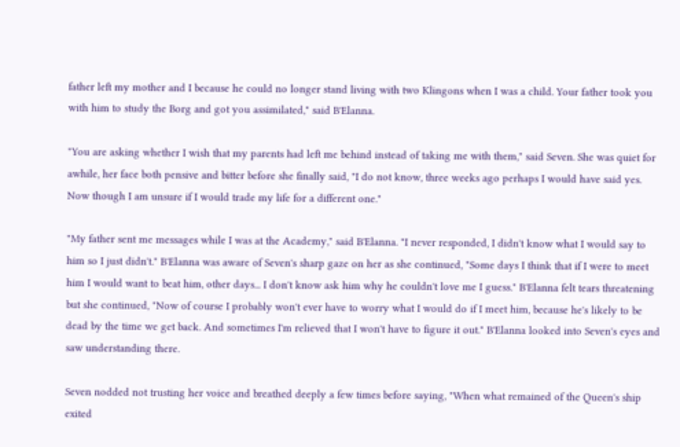father left my mother and I because he could no longer stand living with two Klingons when I was a child. Your father took you with him to study the Borg and got you assimilated," said B'Elanna.

"You are asking whether I wish that my parents had left me behind instead of taking me with them," said Seven. She was quiet for awhile, her face both pensive and bitter before she finally said, "I do not know, three weeks ago perhaps I would have said yes. Now though I am unsure if I would trade my life for a different one."

"My father sent me messages while I was at the Academy," said B'Elanna. "I never responded, I didn't know what I would say to him so I just didn't." B'Elanna was aware of Seven's sharp gaze on her as she continued, "Some days I think that if I were to meet him I would want to beat him, other days... I don't know ask him why he couldn't love me I guess." B'Elanna felt tears threatening but she continued, "Now of course I probably won't ever have to worry what I would do if I meet him, because he's likely to be dead by the time we get back. And sometimes I'm relieved that I won't have to figure it out." B'Elanna looked into Seven's eyes and saw understanding there.

Seven nodded not trusting her voice and breathed deeply a few times before saying, "When what remained of the Queen's ship exited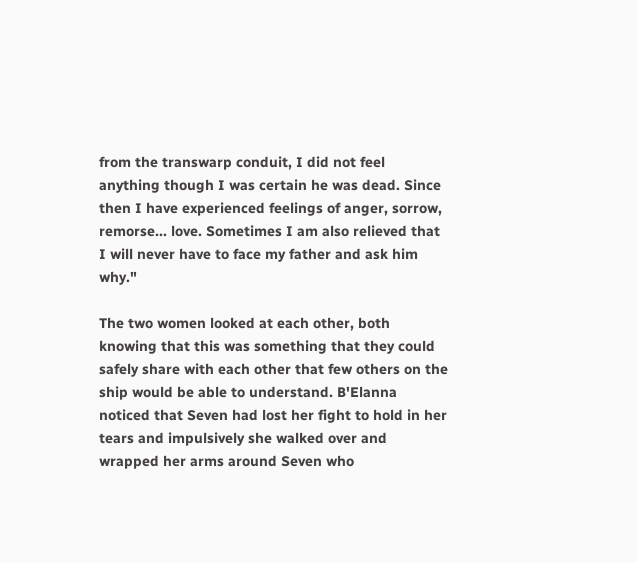from the transwarp conduit, I did not feel anything though I was certain he was dead. Since then I have experienced feelings of anger, sorrow, remorse... love. Sometimes I am also relieved that I will never have to face my father and ask him why."

The two women looked at each other, both knowing that this was something that they could safely share with each other that few others on the ship would be able to understand. B'Elanna noticed that Seven had lost her fight to hold in her tears and impulsively she walked over and wrapped her arms around Seven who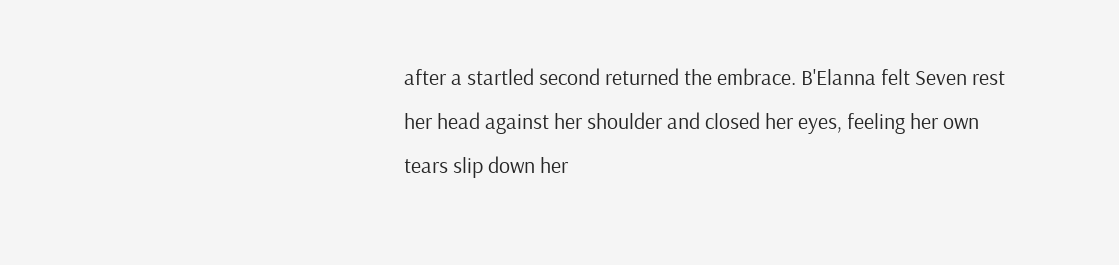after a startled second returned the embrace. B'Elanna felt Seven rest her head against her shoulder and closed her eyes, feeling her own tears slip down her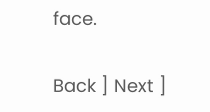face.

Back ] Next ]